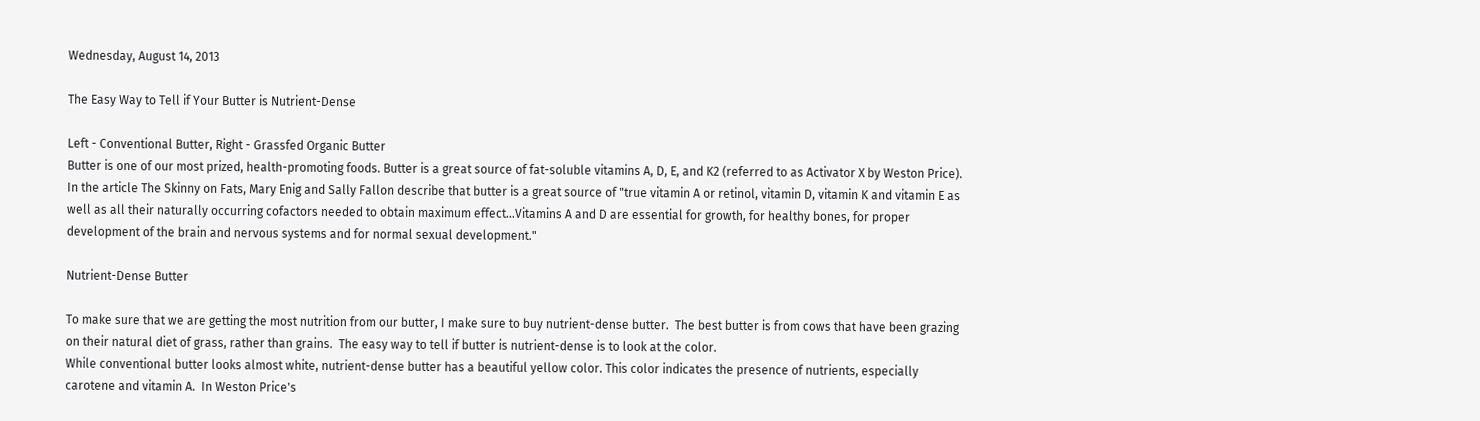Wednesday, August 14, 2013

The Easy Way to Tell if Your Butter is Nutrient-Dense

Left - Conventional Butter, Right - Grassfed Organic Butter
Butter is one of our most prized, health-promoting foods. Butter is a great source of fat-soluble vitamins A, D, E, and K2 (referred to as Activator X by Weston Price).  In the article The Skinny on Fats, Mary Enig and Sally Fallon describe that butter is a great source of "true vitamin A or retinol, vitamin D, vitamin K and vitamin E as well as all their naturally occurring cofactors needed to obtain maximum effect...Vitamins A and D are essential for growth, for healthy bones, for proper development of the brain and nervous systems and for normal sexual development."

Nutrient-Dense Butter

To make sure that we are getting the most nutrition from our butter, I make sure to buy nutrient-dense butter.  The best butter is from cows that have been grazing on their natural diet of grass, rather than grains.  The easy way to tell if butter is nutrient-dense is to look at the color.
While conventional butter looks almost white, nutrient-dense butter has a beautiful yellow color. This color indicates the presence of nutrients, especially carotene and vitamin A.  In Weston Price's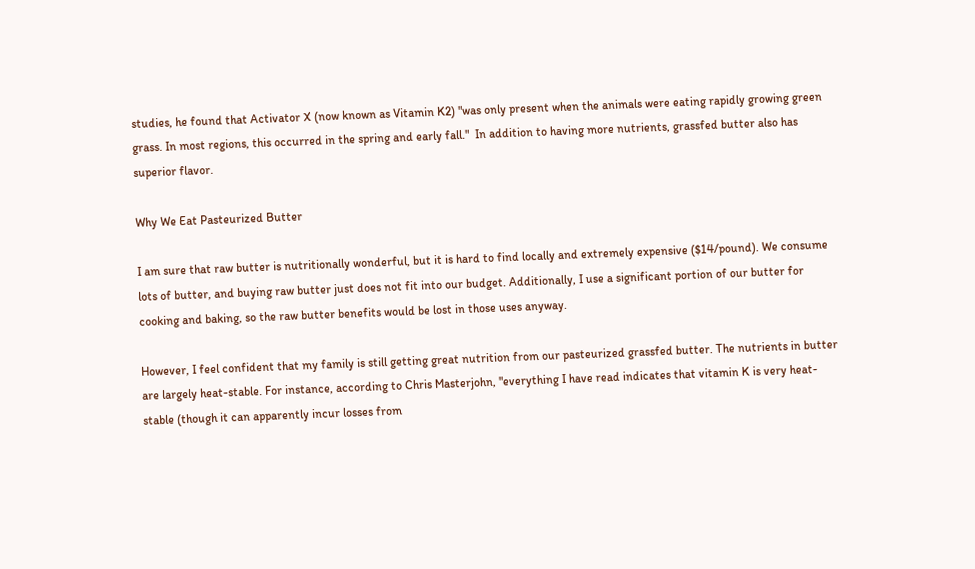studies, he found that Activator X (now known as Vitamin K2) "was only present when the animals were eating rapidly growing green grass. In most regions, this occurred in the spring and early fall."  In addition to having more nutrients, grassfed butter also has superior flavor.

Why We Eat Pasteurized Butter

I am sure that raw butter is nutritionally wonderful, but it is hard to find locally and extremely expensive ($14/pound). We consume lots of butter, and buying raw butter just does not fit into our budget. Additionally, I use a significant portion of our butter for cooking and baking, so the raw butter benefits would be lost in those uses anyway.

However, I feel confident that my family is still getting great nutrition from our pasteurized grassfed butter. The nutrients in butter are largely heat-stable. For instance, according to Chris Masterjohn, "everything I have read indicates that vitamin K is very heat-stable (though it can apparently incur losses from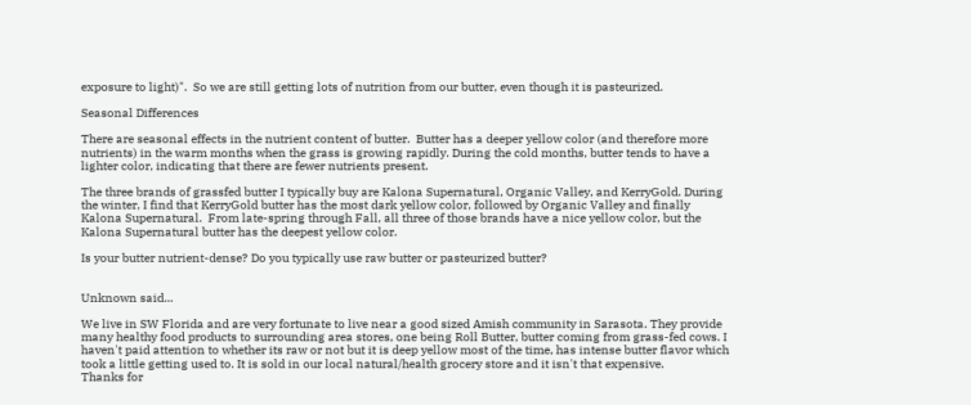exposure to light)".  So we are still getting lots of nutrition from our butter, even though it is pasteurized.

Seasonal Differences

There are seasonal effects in the nutrient content of butter.  Butter has a deeper yellow color (and therefore more nutrients) in the warm months when the grass is growing rapidly. During the cold months, butter tends to have a lighter color, indicating that there are fewer nutrients present.

The three brands of grassfed butter I typically buy are Kalona Supernatural, Organic Valley, and KerryGold. During the winter, I find that KerryGold butter has the most dark yellow color, followed by Organic Valley and finally Kalona Supernatural.  From late-spring through Fall, all three of those brands have a nice yellow color, but the Kalona Supernatural butter has the deepest yellow color.

Is your butter nutrient-dense? Do you typically use raw butter or pasteurized butter?


Unknown said...

We live in SW Florida and are very fortunate to live near a good sized Amish community in Sarasota. They provide many healthy food products to surrounding area stores, one being Roll Butter, butter coming from grass-fed cows. I haven't paid attention to whether its raw or not but it is deep yellow most of the time, has intense butter flavor which took a little getting used to. It is sold in our local natural/health grocery store and it isn't that expensive.
Thanks for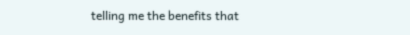telling me the benefits that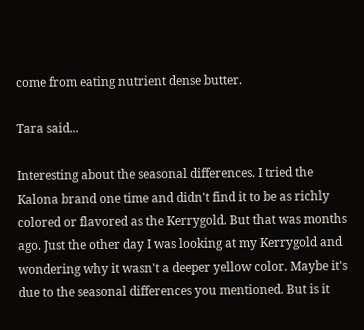come from eating nutrient dense butter.

Tara said...

Interesting about the seasonal differences. I tried the Kalona brand one time and didn't find it to be as richly colored or flavored as the Kerrygold. But that was months ago. Just the other day I was looking at my Kerrygold and wondering why it wasn't a deeper yellow color. Maybe it's due to the seasonal differences you mentioned. But is it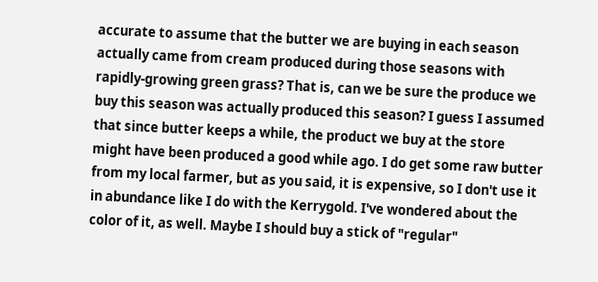accurate to assume that the butter we are buying in each season actually came from cream produced during those seasons with rapidly-growing green grass? That is, can we be sure the produce we buy this season was actually produced this season? I guess I assumed that since butter keeps a while, the product we buy at the store might have been produced a good while ago. I do get some raw butter from my local farmer, but as you said, it is expensive, so I don't use it in abundance like I do with the Kerrygold. I've wondered about the color of it, as well. Maybe I should buy a stick of "regular"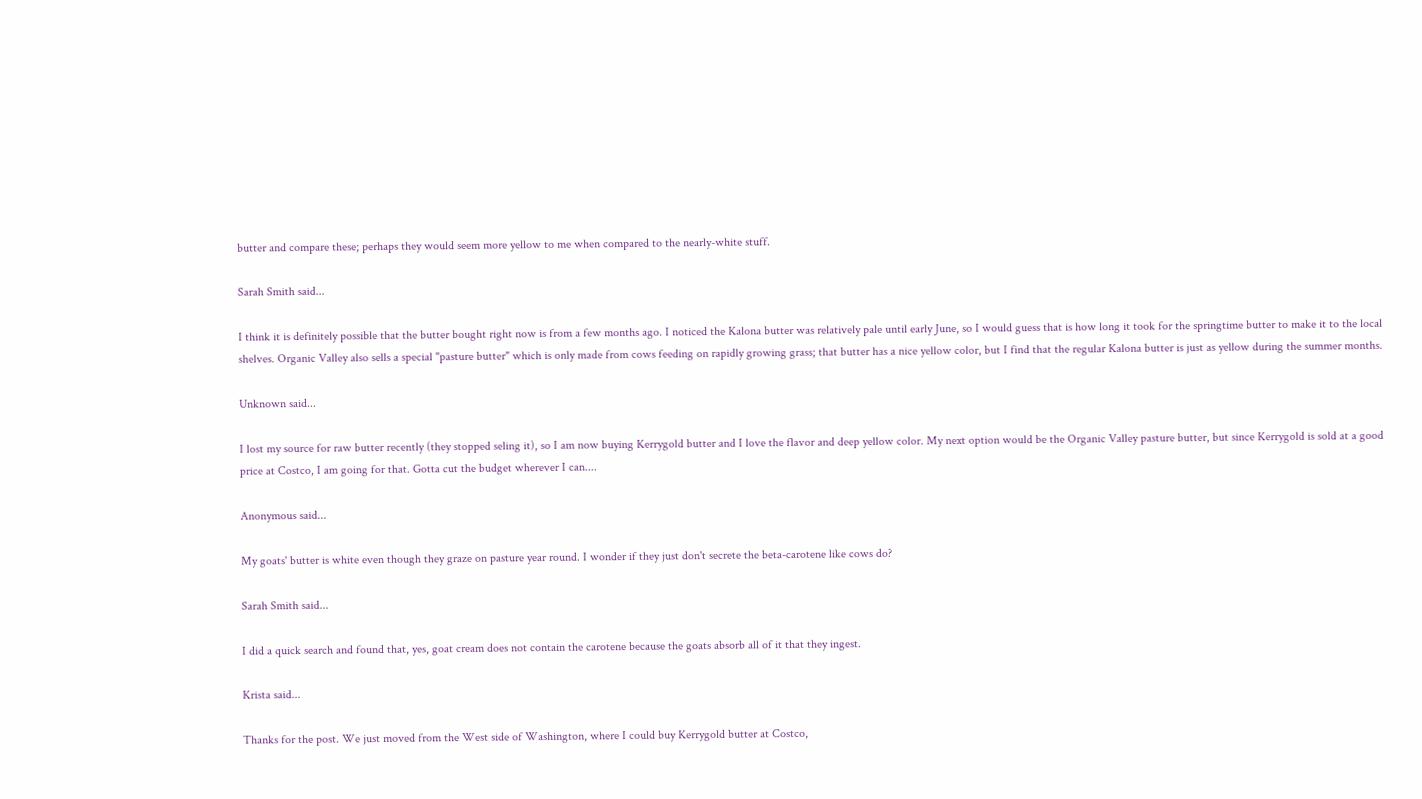butter and compare these; perhaps they would seem more yellow to me when compared to the nearly-white stuff.

Sarah Smith said...

I think it is definitely possible that the butter bought right now is from a few months ago. I noticed the Kalona butter was relatively pale until early June, so I would guess that is how long it took for the springtime butter to make it to the local shelves. Organic Valley also sells a special "pasture butter" which is only made from cows feeding on rapidly growing grass; that butter has a nice yellow color, but I find that the regular Kalona butter is just as yellow during the summer months.

Unknown said...

I lost my source for raw butter recently (they stopped seling it), so I am now buying Kerrygold butter and I love the flavor and deep yellow color. My next option would be the Organic Valley pasture butter, but since Kerrygold is sold at a good price at Costco, I am going for that. Gotta cut the budget wherever I can....

Anonymous said...

My goats' butter is white even though they graze on pasture year round. I wonder if they just don't secrete the beta-carotene like cows do?

Sarah Smith said...

I did a quick search and found that, yes, goat cream does not contain the carotene because the goats absorb all of it that they ingest.

Krista said...

Thanks for the post. We just moved from the West side of Washington, where I could buy Kerrygold butter at Costco,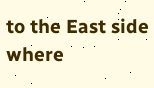to the East side where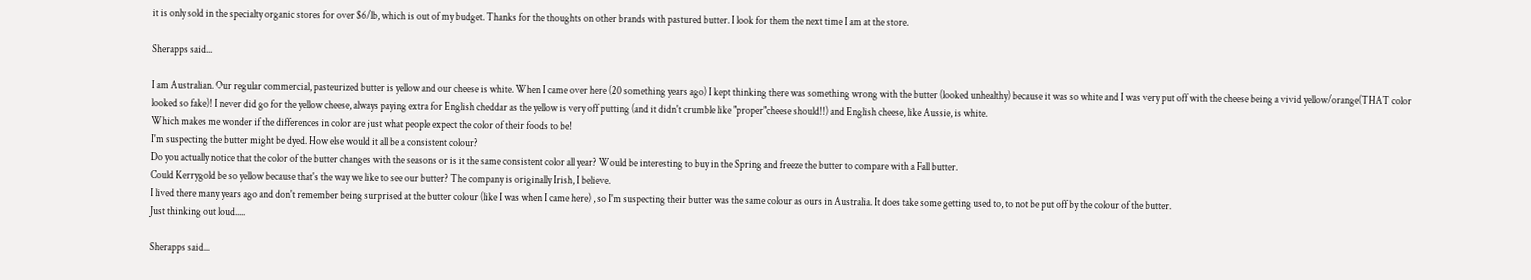it is only sold in the specialty organic stores for over $6/lb, which is out of my budget. Thanks for the thoughts on other brands with pastured butter. I look for them the next time I am at the store.

Sherapps said...

I am Australian. Our regular commercial, pasteurized butter is yellow and our cheese is white. When I came over here (20 something years ago) I kept thinking there was something wrong with the butter (looked unhealthy) because it was so white and I was very put off with the cheese being a vivid yellow/orange(THAT color looked so fake)! I never did go for the yellow cheese, always paying extra for English cheddar as the yellow is very off putting (and it didn't crumble like "proper"cheese should!!) and English cheese, like Aussie, is white.
Which makes me wonder if the differences in color are just what people expect the color of their foods to be!
I'm suspecting the butter might be dyed. How else would it all be a consistent colour?
Do you actually notice that the color of the butter changes with the seasons or is it the same consistent color all year? Would be interesting to buy in the Spring and freeze the butter to compare with a Fall butter.
Could Kerrygold be so yellow because that's the way we like to see our butter? The company is originally Irish, I believe.
I lived there many years ago and don't remember being surprised at the butter colour (like I was when I came here) , so I'm suspecting their butter was the same colour as ours in Australia. It does take some getting used to, to not be put off by the colour of the butter.
Just thinking out loud.....

Sherapps said...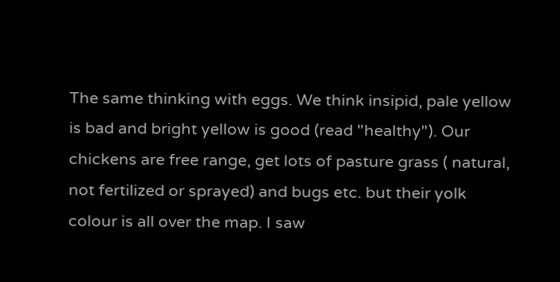The same thinking with eggs. We think insipid, pale yellow is bad and bright yellow is good (read "healthy"). Our chickens are free range, get lots of pasture grass ( natural, not fertilized or sprayed) and bugs etc. but their yolk colour is all over the map. I saw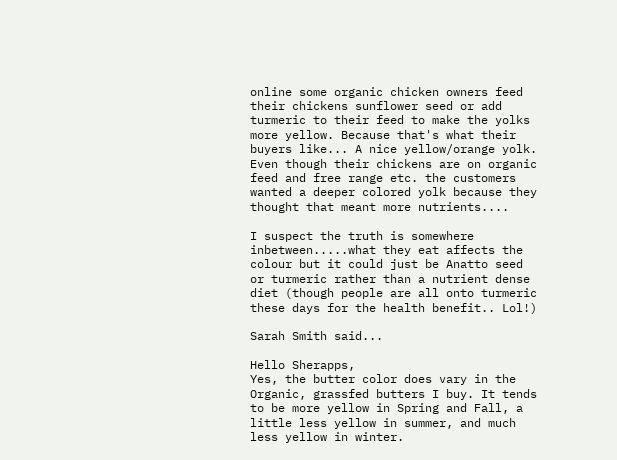online some organic chicken owners feed their chickens sunflower seed or add turmeric to their feed to make the yolks more yellow. Because that's what their buyers like... A nice yellow/orange yolk. Even though their chickens are on organic feed and free range etc. the customers wanted a deeper colored yolk because they thought that meant more nutrients....

I suspect the truth is somewhere inbetween.....what they eat affects the colour but it could just be Anatto seed or turmeric rather than a nutrient dense diet (though people are all onto turmeric these days for the health benefit.. Lol!)

Sarah Smith said...

Hello Sherapps,
Yes, the butter color does vary in the Organic, grassfed butters I buy. It tends to be more yellow in Spring and Fall, a little less yellow in summer, and much less yellow in winter.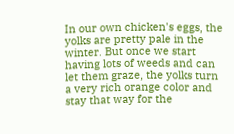In our own chicken's eggs, the yolks are pretty pale in the winter. But once we start having lots of weeds and can let them graze, the yolks turn a very rich orange color and stay that way for the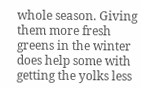whole season. Giving them more fresh greens in the winter does help some with getting the yolks less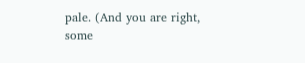pale. (And you are right, some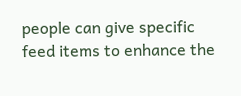people can give specific feed items to enhance the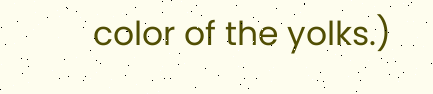color of the yolks.)